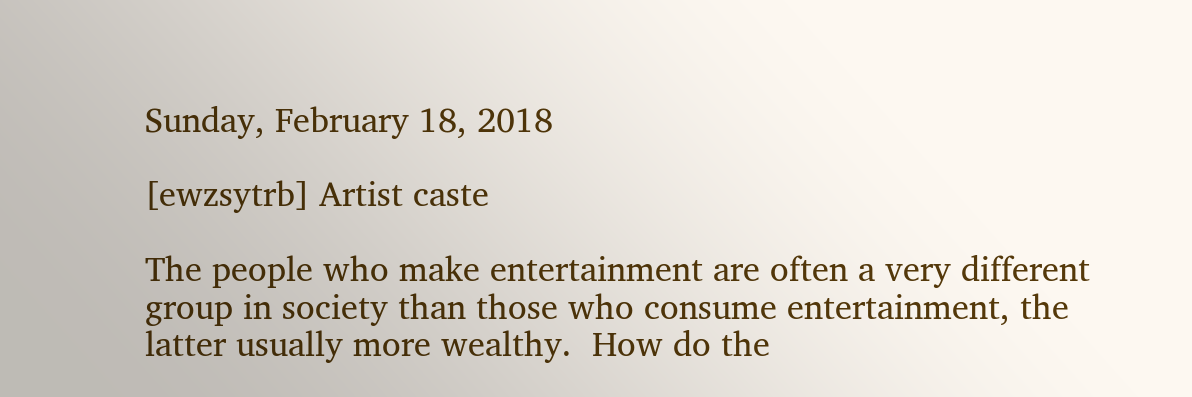Sunday, February 18, 2018

[ewzsytrb] Artist caste

The people who make entertainment are often a very different group in society than those who consume entertainment, the latter usually more wealthy.  How do the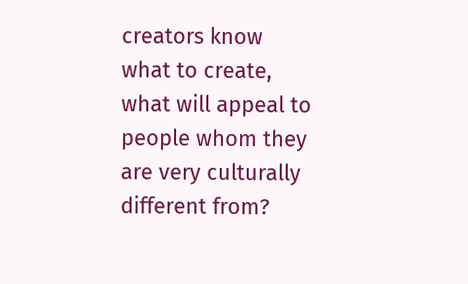creators know what to create, what will appeal to people whom they are very culturally different from?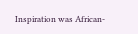Inspiration was African-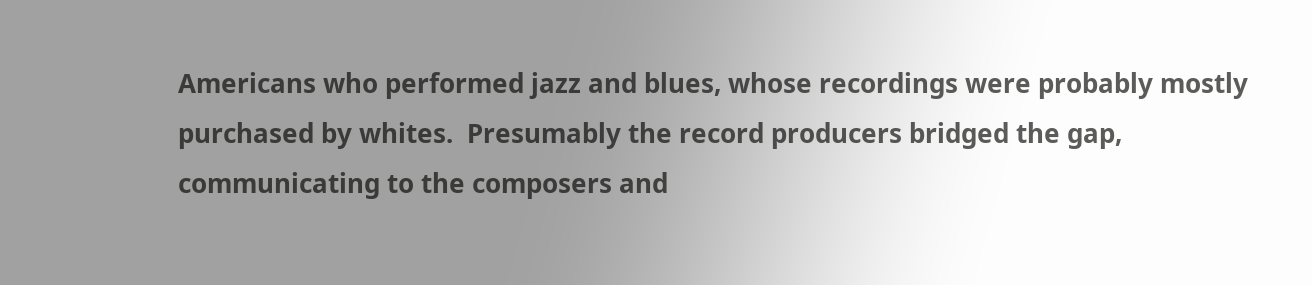Americans who performed jazz and blues, whose recordings were probably mostly purchased by whites.  Presumably the record producers bridged the gap, communicating to the composers and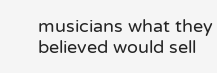musicians what they believed would sell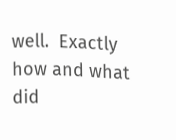well.  Exactly how and what did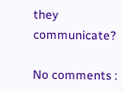they communicate?

No comments :